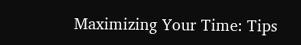Maximizing Your Time: Tips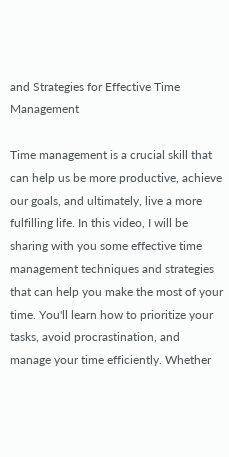and Strategies for Effective Time Management

Time management is a crucial skill that can help us be more productive, achieve our goals, and ultimately, live a more fulfilling life. In this video, I will be sharing with you some effective time management techniques and strategies that can help you make the most of your time. You'll learn how to prioritize your tasks, avoid procrastination, and manage your time efficiently. Whether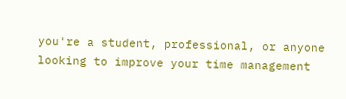you're a student, professional, or anyone looking to improve your time management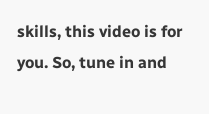skills, this video is for you. So, tune in and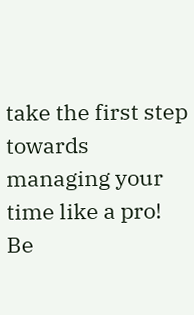take the first step towards managing your time like a pro!
Be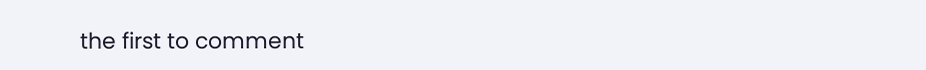the first to comment